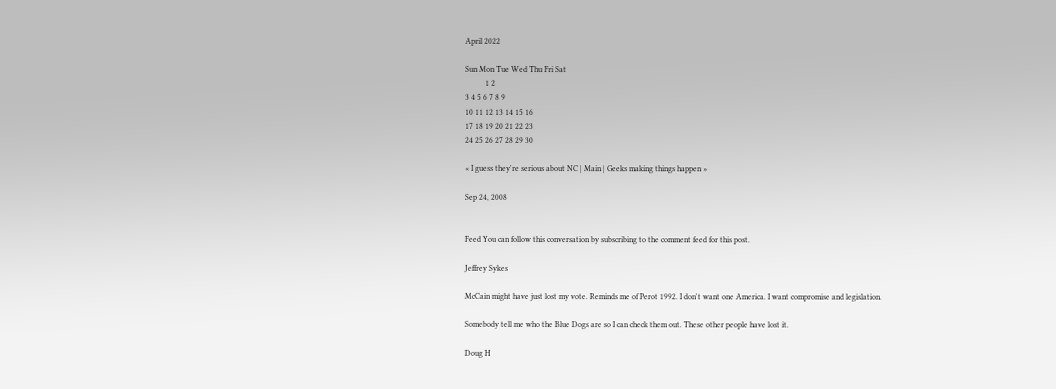April 2022

Sun Mon Tue Wed Thu Fri Sat
          1 2
3 4 5 6 7 8 9
10 11 12 13 14 15 16
17 18 19 20 21 22 23
24 25 26 27 28 29 30

« I guess they're serious about NC | Main | Geeks making things happen »

Sep 24, 2008


Feed You can follow this conversation by subscribing to the comment feed for this post.

Jeffrey Sykes

McCain might have just lost my vote. Reminds me of Perot 1992. I don't want one America. I want compromise and legislation.

Somebody tell me who the Blue Dogs are so I can check them out. These other people have lost it.

Doug H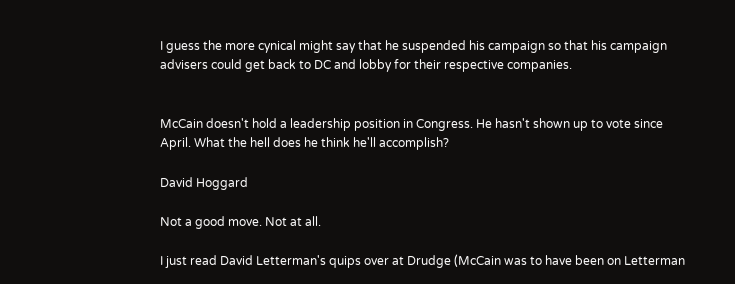I guess the more cynical might say that he suspended his campaign so that his campaign advisers could get back to DC and lobby for their respective companies.


McCain doesn't hold a leadership position in Congress. He hasn't shown up to vote since April. What the hell does he think he'll accomplish?

David Hoggard

Not a good move. Not at all.

I just read David Letterman's quips over at Drudge (McCain was to have been on Letterman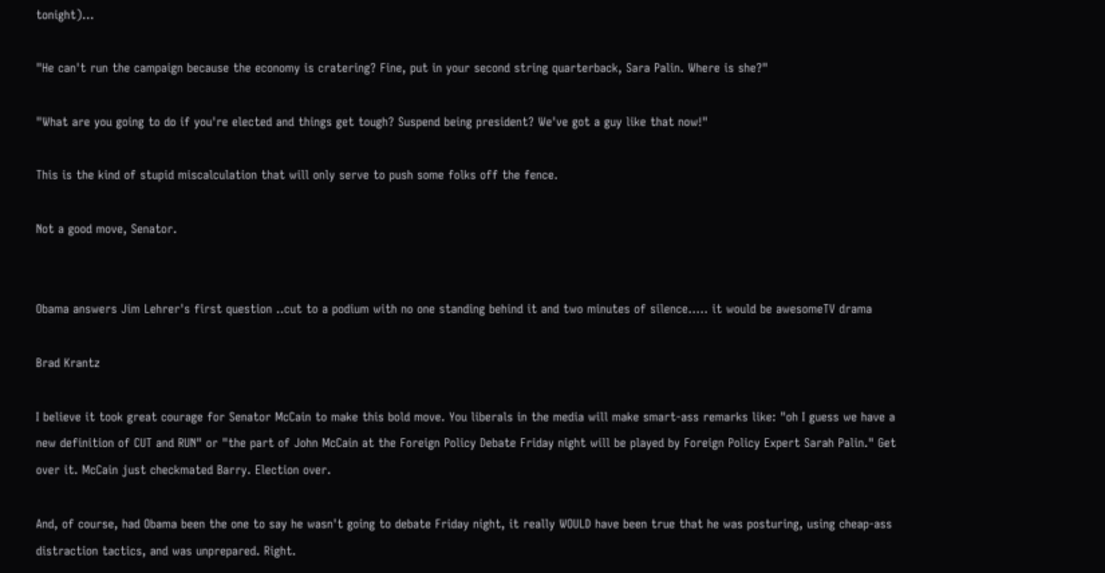tonight)...

"He can't run the campaign because the economy is cratering? Fine, put in your second string quarterback, Sara Palin. Where is she?"

"What are you going to do if you're elected and things get tough? Suspend being president? We've got a guy like that now!"

This is the kind of stupid miscalculation that will only serve to push some folks off the fence.

Not a good move, Senator.


Obama answers Jim Lehrer's first question ..cut to a podium with no one standing behind it and two minutes of silence..... it would be awesomeTV drama

Brad Krantz

I believe it took great courage for Senator McCain to make this bold move. You liberals in the media will make smart-ass remarks like: "oh I guess we have a new definition of CUT and RUN" or "the part of John McCain at the Foreign Policy Debate Friday night will be played by Foreign Policy Expert Sarah Palin." Get over it. McCain just checkmated Barry. Election over.

And, of course, had Obama been the one to say he wasn't going to debate Friday night, it really WOULD have been true that he was posturing, using cheap-ass distraction tactics, and was unprepared. Right.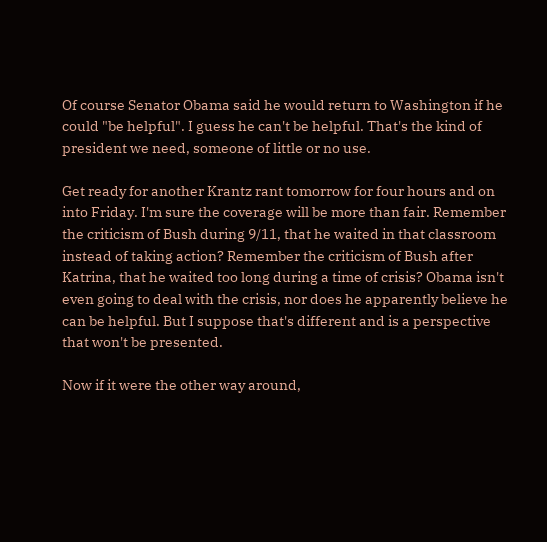Of course Senator Obama said he would return to Washington if he could "be helpful". I guess he can't be helpful. That's the kind of president we need, someone of little or no use.

Get ready for another Krantz rant tomorrow for four hours and on into Friday. I'm sure the coverage will be more than fair. Remember the criticism of Bush during 9/11, that he waited in that classroom instead of taking action? Remember the criticism of Bush after Katrina, that he waited too long during a time of crisis? Obama isn't even going to deal with the crisis, nor does he apparently believe he can be helpful. But I suppose that's different and is a perspective that won't be presented.

Now if it were the other way around,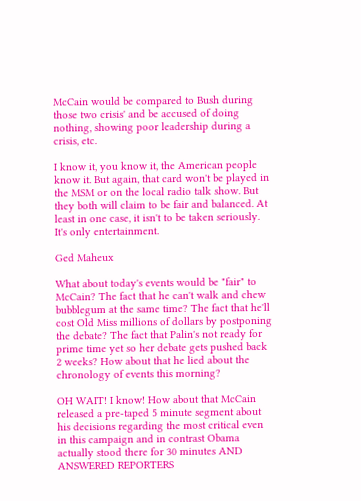McCain would be compared to Bush during those two crisis' and be accused of doing nothing, showing poor leadership during a crisis, etc.

I know it, you know it, the American people know it. But again, that card won't be played in the MSM or on the local radio talk show. But they both will claim to be fair and balanced. At least in one case, it isn't to be taken seriously. It's only entertainment.

Ged Maheux

What about today's events would be "fair" to McCain? The fact that he can't walk and chew bubblegum at the same time? The fact that he'll cost Old Miss millions of dollars by postponing the debate? The fact that Palin's not ready for prime time yet so her debate gets pushed back 2 weeks? How about that he lied about the chronology of events this morning?

OH WAIT! I know! How about that McCain released a pre-taped 5 minute segment about his decisions regarding the most critical even in this campaign and in contrast Obama actually stood there for 30 minutes AND ANSWERED REPORTERS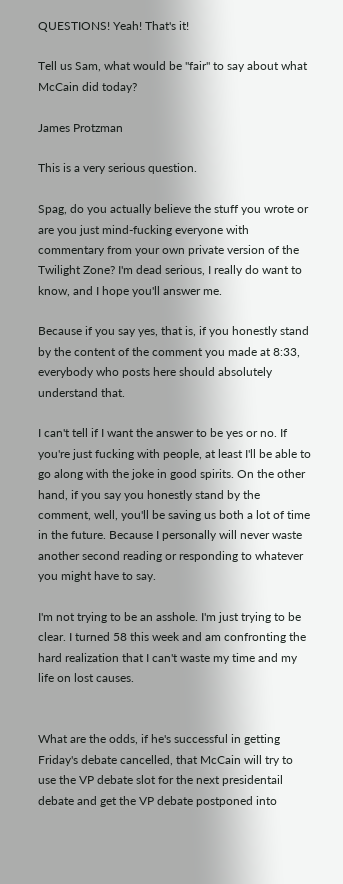QUESTIONS! Yeah! That's it!

Tell us Sam, what would be "fair" to say about what McCain did today?

James Protzman

This is a very serious question.

Spag, do you actually believe the stuff you wrote or are you just mind-fucking everyone with commentary from your own private version of the Twilight Zone? I'm dead serious, I really do want to know, and I hope you'll answer me.

Because if you say yes, that is, if you honestly stand by the content of the comment you made at 8:33, everybody who posts here should absolutely understand that.

I can't tell if I want the answer to be yes or no. If you're just fucking with people, at least I'll be able to go along with the joke in good spirits. On the other hand, if you say you honestly stand by the comment, well, you'll be saving us both a lot of time in the future. Because I personally will never waste another second reading or responding to whatever you might have to say.

I'm not trying to be an asshole. I'm just trying to be clear. I turned 58 this week and am confronting the hard realization that I can't waste my time and my life on lost causes.


What are the odds, if he's successful in getting Friday's debate cancelled, that McCain will try to use the VP debate slot for the next presidentail debate and get the VP debate postponed into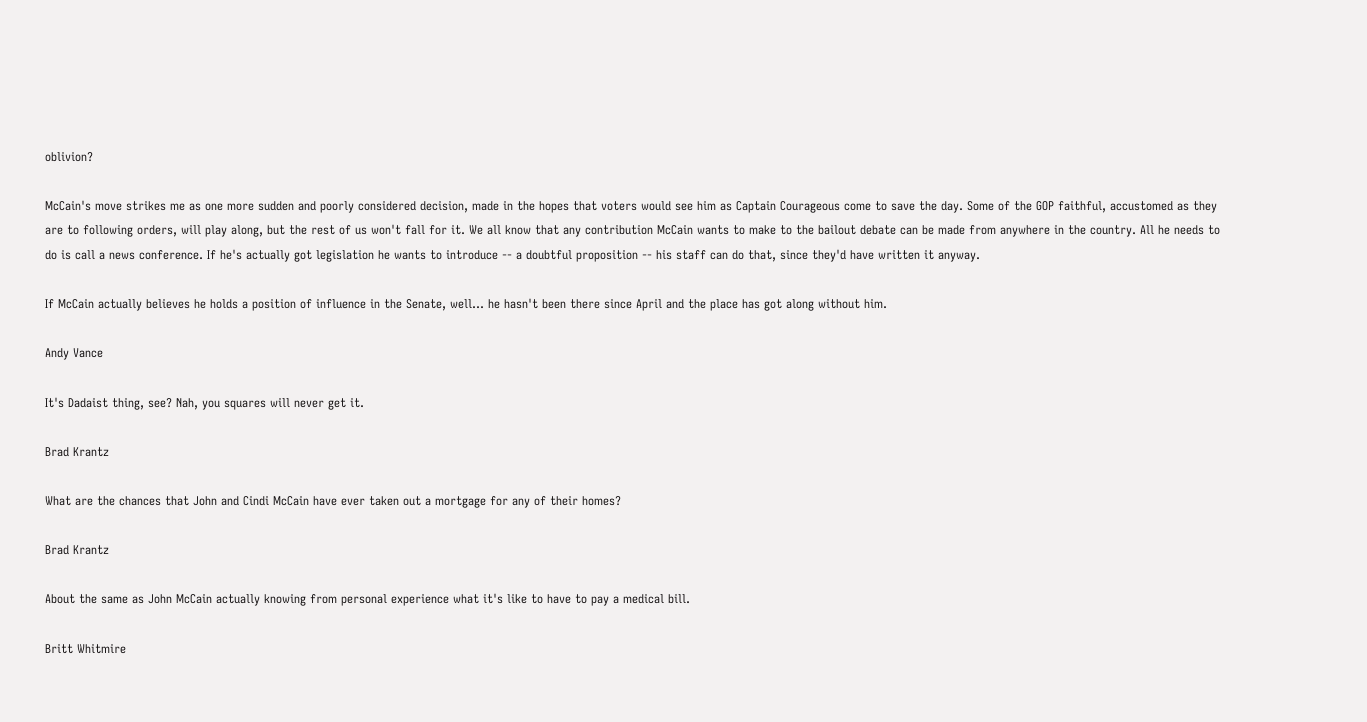oblivion?

McCain's move strikes me as one more sudden and poorly considered decision, made in the hopes that voters would see him as Captain Courageous come to save the day. Some of the GOP faithful, accustomed as they are to following orders, will play along, but the rest of us won't fall for it. We all know that any contribution McCain wants to make to the bailout debate can be made from anywhere in the country. All he needs to do is call a news conference. If he's actually got legislation he wants to introduce -- a doubtful proposition -- his staff can do that, since they'd have written it anyway.

If McCain actually believes he holds a position of influence in the Senate, well... he hasn't been there since April and the place has got along without him.

Andy Vance

It's Dadaist thing, see? Nah, you squares will never get it.

Brad Krantz

What are the chances that John and Cindi McCain have ever taken out a mortgage for any of their homes?

Brad Krantz

About the same as John McCain actually knowing from personal experience what it's like to have to pay a medical bill.

Britt Whitmire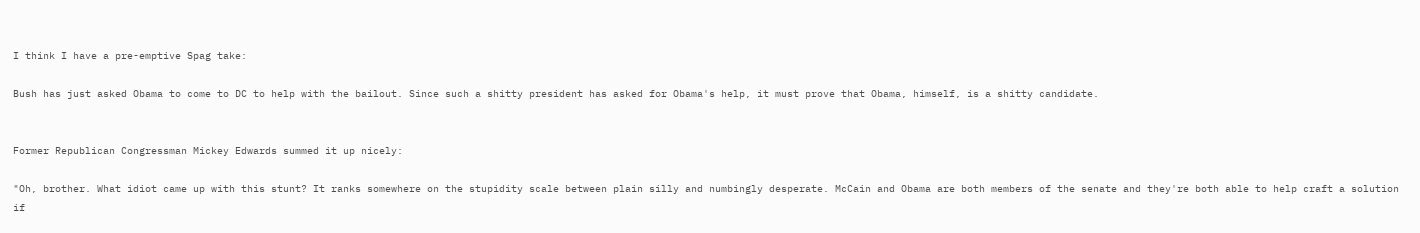I think I have a pre-emptive Spag take:

Bush has just asked Obama to come to DC to help with the bailout. Since such a shitty president has asked for Obama's help, it must prove that Obama, himself, is a shitty candidate.


Former Republican Congressman Mickey Edwards summed it up nicely:

"Oh, brother. What idiot came up with this stunt? It ranks somewhere on the stupidity scale between plain silly and numbingly desperate. McCain and Obama are both members of the senate and they're both able to help craft a solution if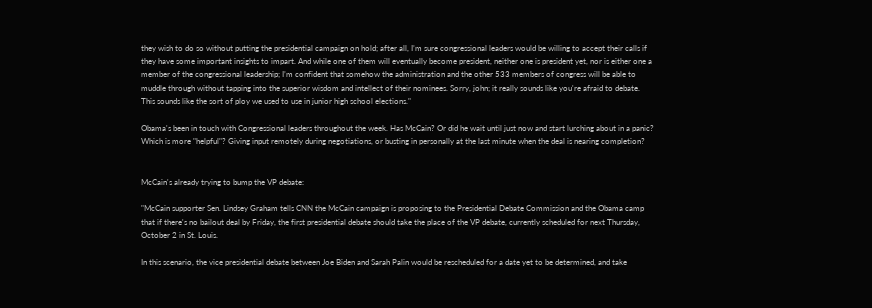they wish to do so without putting the presidential campaign on hold; after all, I’m sure congressional leaders would be willing to accept their calls if they have some important insights to impart. And while one of them will eventually become president, neither one is president yet, nor is either one a member of the congressional leadership; I’m confident that somehow the administration and the other 533 members of congress will be able to muddle through without tapping into the superior wisdom and intellect of their nominees. Sorry, john; it really sounds like you're afraid to debate. This sounds like the sort of ploy we used to use in junior high school elections."

Obama's been in touch with Congressional leaders throughout the week. Has McCain? Or did he wait until just now and start lurching about in a panic? Which is more "helpful"? Giving input remotely during negotiations, or busting in personally at the last minute when the deal is nearing completion?


McCain's already trying to bump the VP debate:

"McCain supporter Sen. Lindsey Graham tells CNN the McCain campaign is proposing to the Presidential Debate Commission and the Obama camp that if there's no bailout deal by Friday, the first presidential debate should take the place of the VP debate, currently scheduled for next Thursday, October 2 in St. Louis.

In this scenario, the vice presidential debate between Joe Biden and Sarah Palin would be rescheduled for a date yet to be determined, and take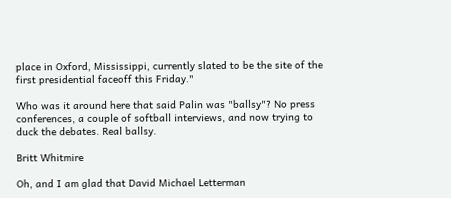place in Oxford, Mississippi, currently slated to be the site of the first presidential faceoff this Friday."

Who was it around here that said Palin was "ballsy"? No press conferences, a couple of softball interviews, and now trying to duck the debates. Real ballsy.

Britt Whitmire

Oh, and I am glad that David Michael Letterman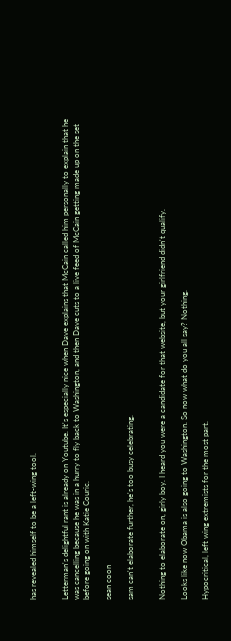has revealed himself to be a left-wing tool.


Letterman's delightful rant is already on Youtube. It's especially nice when Dave explains that McCain called him personally to explain that he was cancelling because he was in a hurry to fly back to Washington, and then Dave cuts to a live feed of McCain getting made up on the set before going on with Katie Couric.

sean coon

sam can't elaborate further, he's too busy celebrating.


Nothing to elaborate on, girly boy. I heard you were a candidate for that website, but your girlfriend didn't qualify.

Looks like now Obama is also going to Washington. So now what do you all say? Nothing.

Hypocritical, left wing extremists for the most part.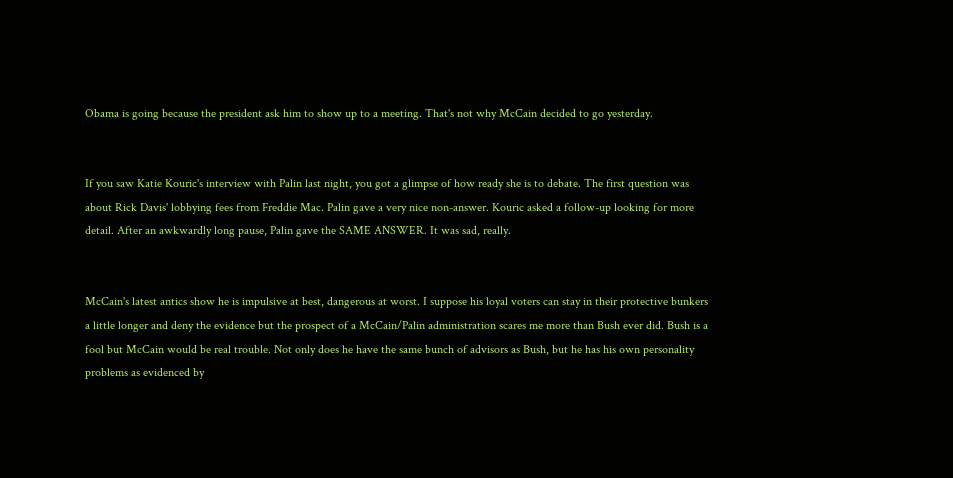Obama is going because the president ask him to show up to a meeting. That's not why McCain decided to go yesterday.


If you saw Katie Kouric's interview with Palin last night, you got a glimpse of how ready she is to debate. The first question was about Rick Davis' lobbying fees from Freddie Mac. Palin gave a very nice non-answer. Kouric asked a follow-up looking for more detail. After an awkwardly long pause, Palin gave the SAME ANSWER. It was sad, really.


McCain's latest antics show he is impulsive at best, dangerous at worst. I suppose his loyal voters can stay in their protective bunkers a little longer and deny the evidence but the prospect of a McCain/Palin administration scares me more than Bush ever did. Bush is a fool but McCain would be real trouble. Not only does he have the same bunch of advisors as Bush, but he has his own personality problems as evidenced by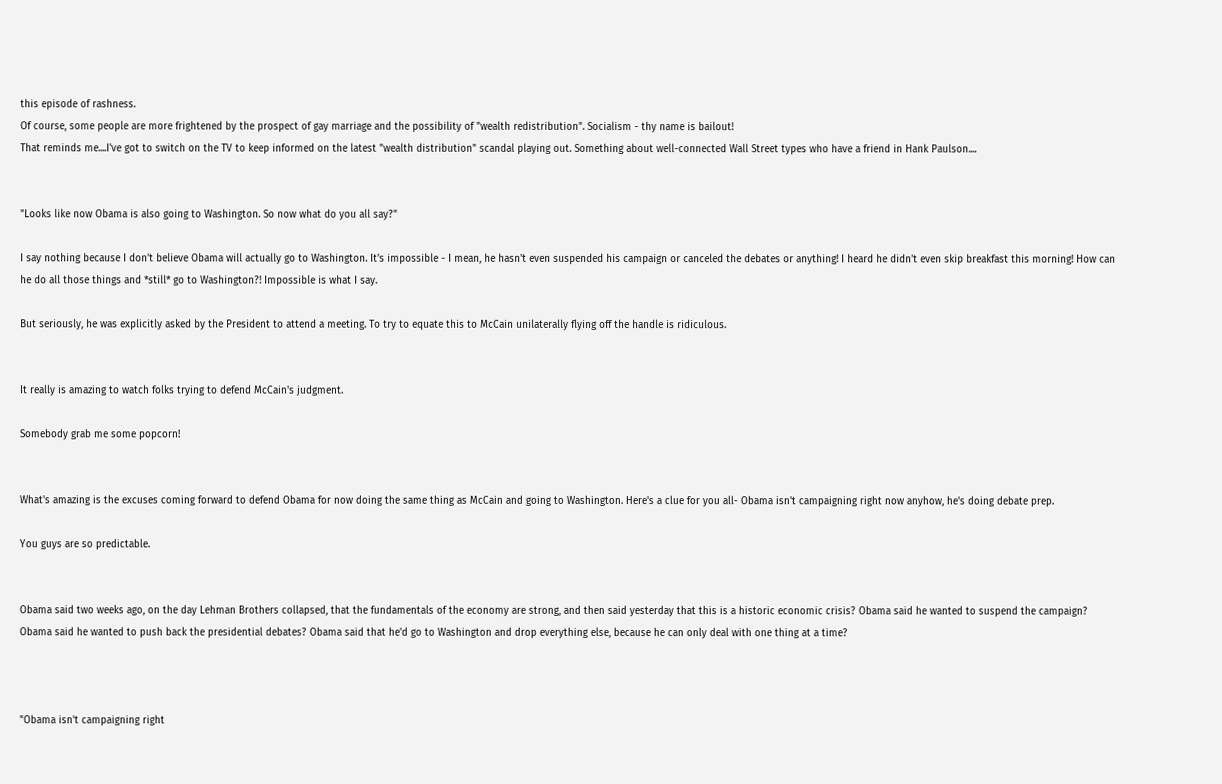this episode of rashness.
Of course, some people are more frightened by the prospect of gay marriage and the possibility of "wealth redistribution". Socialism - thy name is bailout!
That reminds me....I've got to switch on the TV to keep informed on the latest "wealth distribution" scandal playing out. Something about well-connected Wall Street types who have a friend in Hank Paulson....


"Looks like now Obama is also going to Washington. So now what do you all say?"

I say nothing because I don't believe Obama will actually go to Washington. It's impossible - I mean, he hasn't even suspended his campaign or canceled the debates or anything! I heard he didn't even skip breakfast this morning! How can he do all those things and *still* go to Washington?! Impossible is what I say.

But seriously, he was explicitly asked by the President to attend a meeting. To try to equate this to McCain unilaterally flying off the handle is ridiculous.


It really is amazing to watch folks trying to defend McCain's judgment.

Somebody grab me some popcorn!


What's amazing is the excuses coming forward to defend Obama for now doing the same thing as McCain and going to Washington. Here's a clue for you all- Obama isn't campaigning right now anyhow, he's doing debate prep.

You guys are so predictable.


Obama said two weeks ago, on the day Lehman Brothers collapsed, that the fundamentals of the economy are strong, and then said yesterday that this is a historic economic crisis? Obama said he wanted to suspend the campaign? Obama said he wanted to push back the presidential debates? Obama said that he'd go to Washington and drop everything else, because he can only deal with one thing at a time?



"Obama isn't campaigning right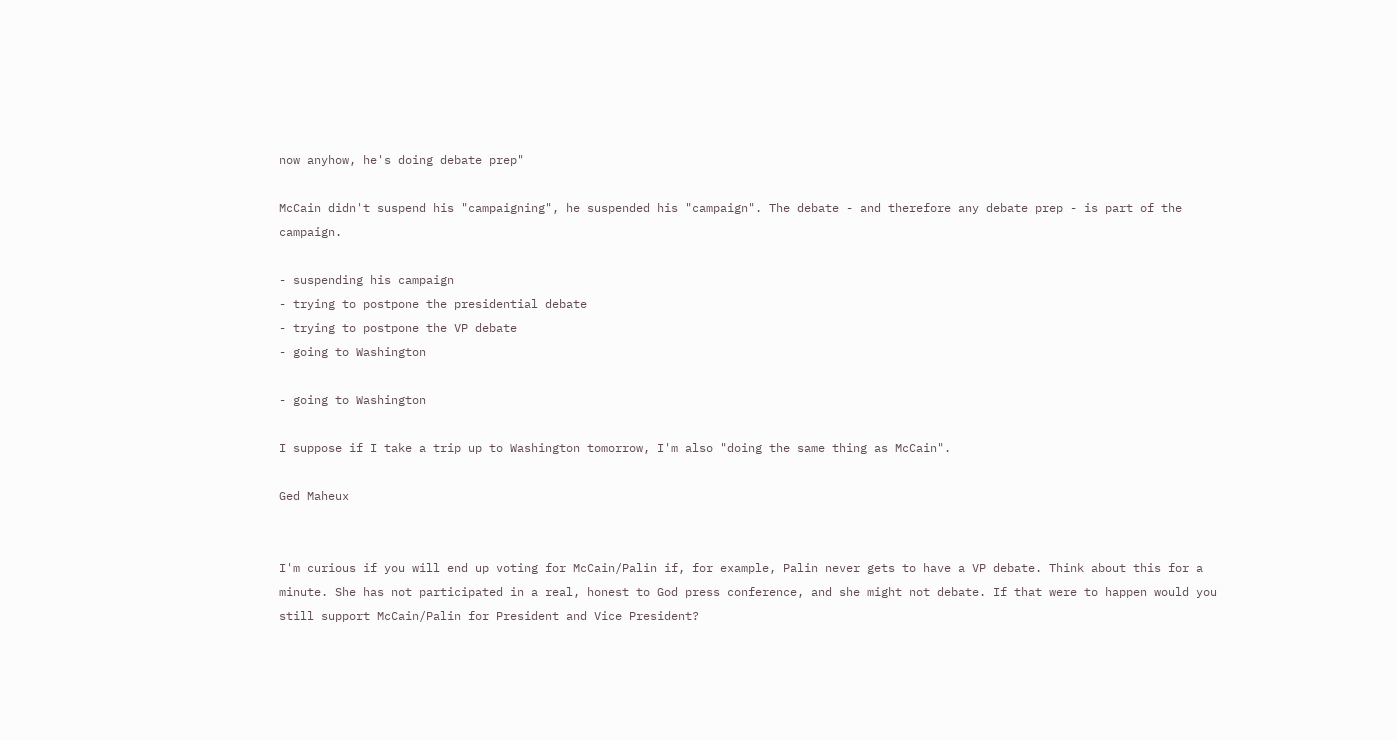now anyhow, he's doing debate prep"

McCain didn't suspend his "campaigning", he suspended his "campaign". The debate - and therefore any debate prep - is part of the campaign.

- suspending his campaign
- trying to postpone the presidential debate
- trying to postpone the VP debate
- going to Washington

- going to Washington

I suppose if I take a trip up to Washington tomorrow, I'm also "doing the same thing as McCain".

Ged Maheux


I'm curious if you will end up voting for McCain/Palin if, for example, Palin never gets to have a VP debate. Think about this for a minute. She has not participated in a real, honest to God press conference, and she might not debate. If that were to happen would you still support McCain/Palin for President and Vice President?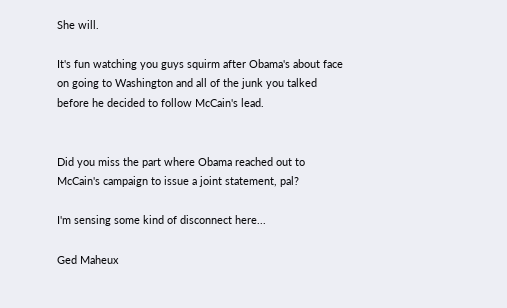She will.

It's fun watching you guys squirm after Obama's about face on going to Washington and all of the junk you talked before he decided to follow McCain's lead.


Did you miss the part where Obama reached out to McCain's campaign to issue a joint statement, pal?

I'm sensing some kind of disconnect here...

Ged Maheux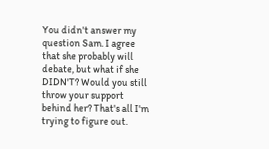You didn't answer my question Sam. I agree that she probably will debate, but what if she DIDN'T? Would you still throw your support behind her? That's all I'm trying to figure out.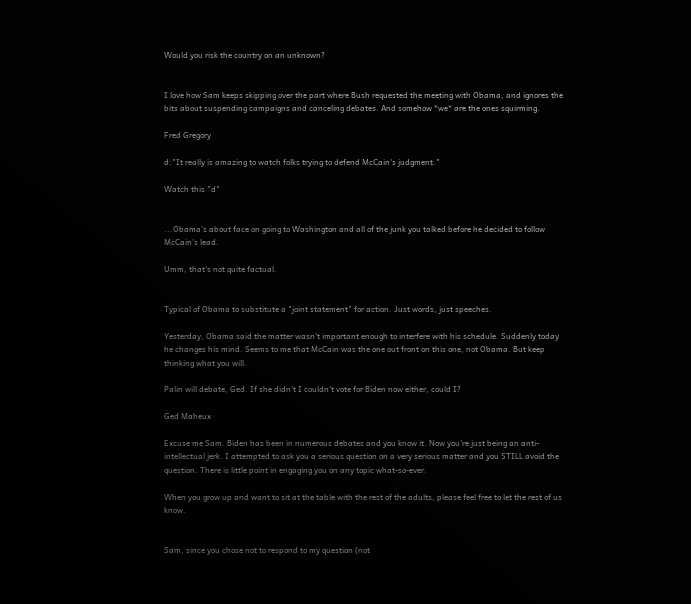Would you risk the country on an unknown?


I love how Sam keeps skipping over the part where Bush requested the meeting with Obama, and ignores the bits about suspending campaigns and canceling debates. And somehow *we* are the ones squirming.

Fred Gregory

d:"It really is amazing to watch folks trying to defend McCain's judgment."

Watch this "d"


...Obama's about face on going to Washington and all of the junk you talked before he decided to follow McCain's lead.

Umm, that's not quite factual.


Typical of Obama to substitute a "joint statement" for action. Just words, just speeches.

Yesterday, Obama said the matter wasn't important enough to interfere with his schedule. Suddenly today he changes his mind. Seems to me that McCain was the one out front on this one, not Obama. But keep thinking what you will.

Palin will debate, Ged. If she didn't I couldn't vote for Biden now either, could I?

Ged Maheux

Excuse me Sam. Biden has been in numerous debates and you know it. Now you're just being an anti-intellectual jerk. I attempted to ask you a serious question on a very serious matter and you STILL avoid the question. There is little point in engaging you on any topic what-so-ever.

When you grow up and want to sit at the table with the rest of the adults, please feel free to let the rest of us know.


Sam, since you chose not to respond to my question (not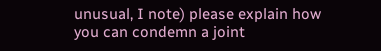unusual, I note) please explain how you can condemn a joint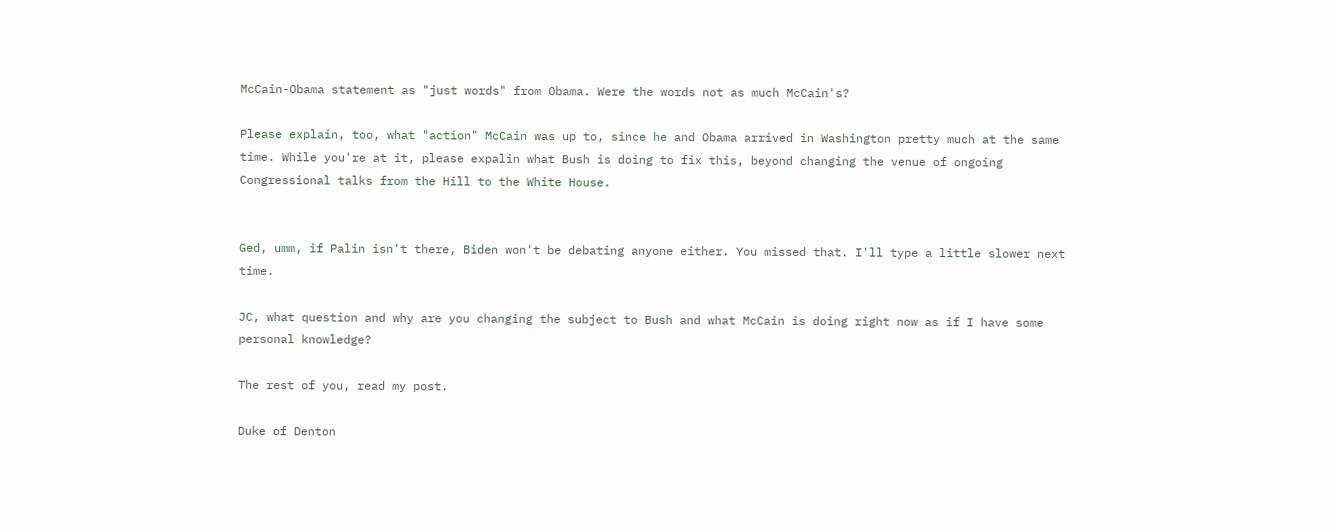McCain-Obama statement as "just words" from Obama. Were the words not as much McCain's?

Please explain, too, what "action" McCain was up to, since he and Obama arrived in Washington pretty much at the same time. While you're at it, please expalin what Bush is doing to fix this, beyond changing the venue of ongoing Congressional talks from the Hill to the White House.


Ged, umm, if Palin isn't there, Biden won't be debating anyone either. You missed that. I'll type a little slower next time.

JC, what question and why are you changing the subject to Bush and what McCain is doing right now as if I have some personal knowledge?

The rest of you, read my post.

Duke of Denton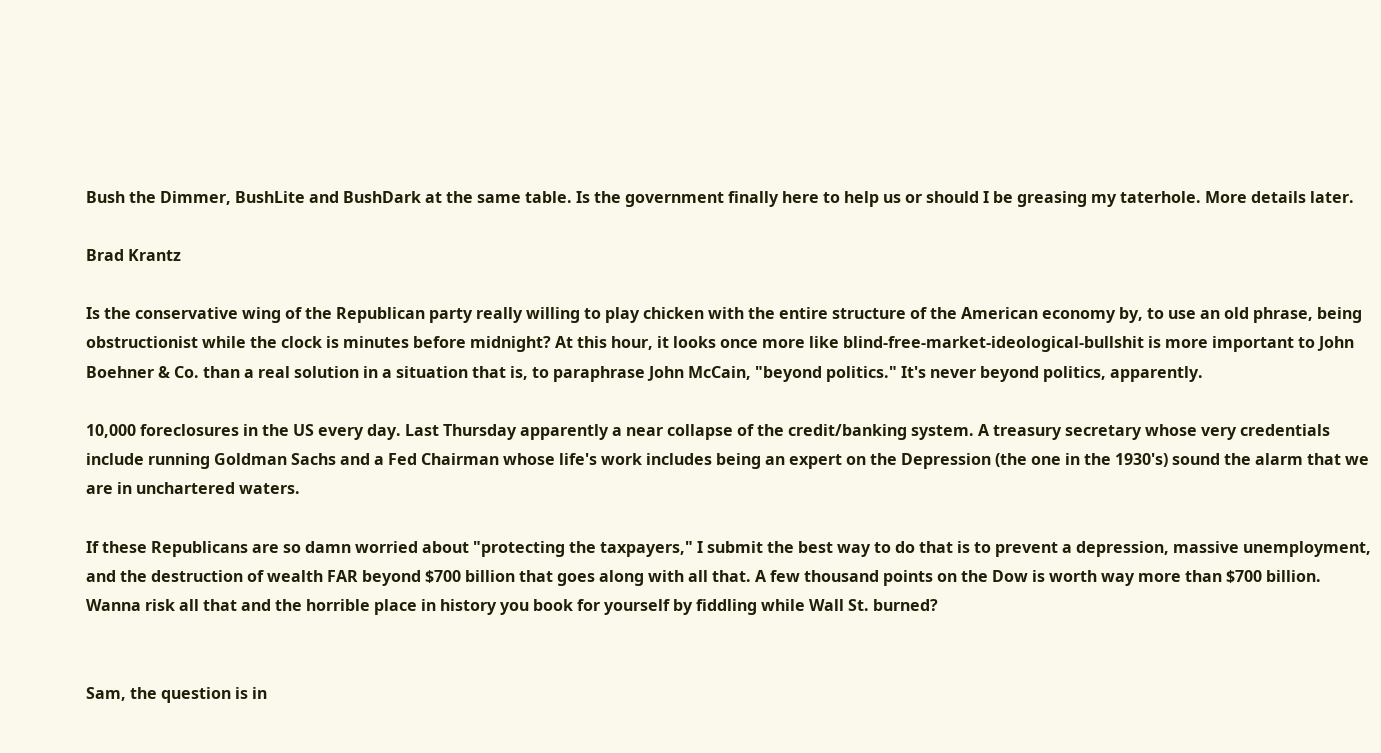Bush the Dimmer, BushLite and BushDark at the same table. Is the government finally here to help us or should I be greasing my taterhole. More details later.

Brad Krantz

Is the conservative wing of the Republican party really willing to play chicken with the entire structure of the American economy by, to use an old phrase, being obstructionist while the clock is minutes before midnight? At this hour, it looks once more like blind-free-market-ideological-bullshit is more important to John Boehner & Co. than a real solution in a situation that is, to paraphrase John McCain, "beyond politics." It's never beyond politics, apparently.

10,000 foreclosures in the US every day. Last Thursday apparently a near collapse of the credit/banking system. A treasury secretary whose very credentials include running Goldman Sachs and a Fed Chairman whose life's work includes being an expert on the Depression (the one in the 1930's) sound the alarm that we are in unchartered waters.

If these Republicans are so damn worried about "protecting the taxpayers," I submit the best way to do that is to prevent a depression, massive unemployment, and the destruction of wealth FAR beyond $700 billion that goes along with all that. A few thousand points on the Dow is worth way more than $700 billion. Wanna risk all that and the horrible place in history you book for yourself by fiddling while Wall St. burned?


Sam, the question is in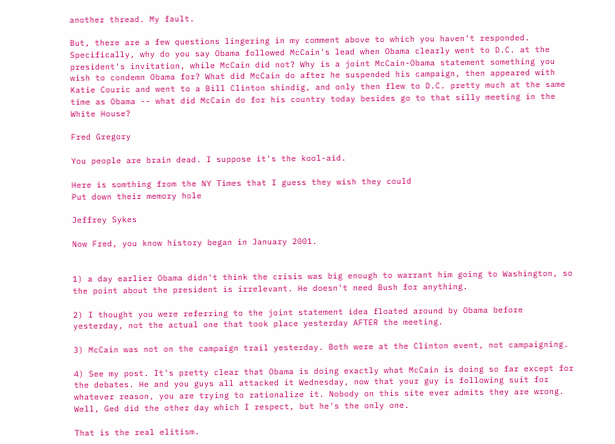another thread. My fault.

But, there are a few questions lingering in my comment above to which you haven't responded. Specifically, why do you say Obama followed McCain's lead when Obama clearly went to D.C. at the president's invitation, while McCain did not? Why is a joint McCain-Obama statement something you wish to condemn Obama for? What did McCain do after he suspended his campaign, then appeared with Katie Couric and went to a Bill Clinton shindig, and only then flew to D.C. pretty much at the same time as Obama -- what did McCain do for his country today besides go to that silly meeting in the White House?

Fred Gregory

You people are brain dead. I suppose it's the kool-aid.

Here is somthing from the NY Times that I guess they wish they could
Put down their memory hole

Jeffrey Sykes

Now Fred, you know history began in January 2001.


1) a day earlier Obama didn't think the crisis was big enough to warrant him going to Washington, so the point about the president is irrelevant. He doesn't need Bush for anything.

2) I thought you were referring to the joint statement idea floated around by Obama before yesterday, not the actual one that took place yesterday AFTER the meeting.

3) McCain was not on the campaign trail yesterday. Both were at the Clinton event, not campaigning.

4) See my post. It's pretty clear that Obama is doing exactly what McCain is doing so far except for the debates. He and you guys all attacked it Wednesday, now that your guy is following suit for whatever reason, you are trying to rationalize it. Nobody on this site ever admits they are wrong. Well, Ged did the other day which I respect, but he's the only one.

That is the real elitism.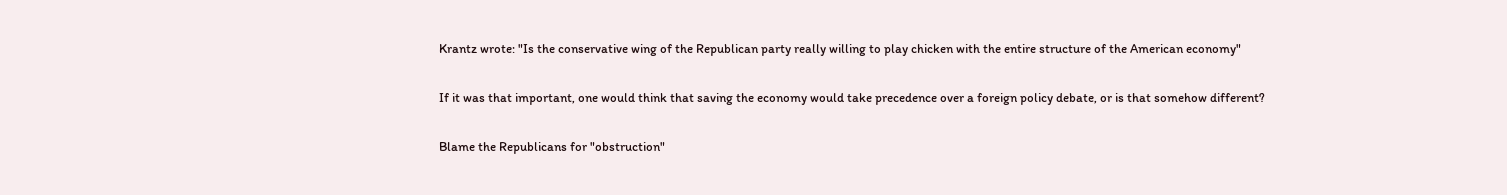Krantz wrote: "Is the conservative wing of the Republican party really willing to play chicken with the entire structure of the American economy"

If it was that important, one would think that saving the economy would take precedence over a foreign policy debate, or is that somehow different?

Blame the Republicans for "obstruction"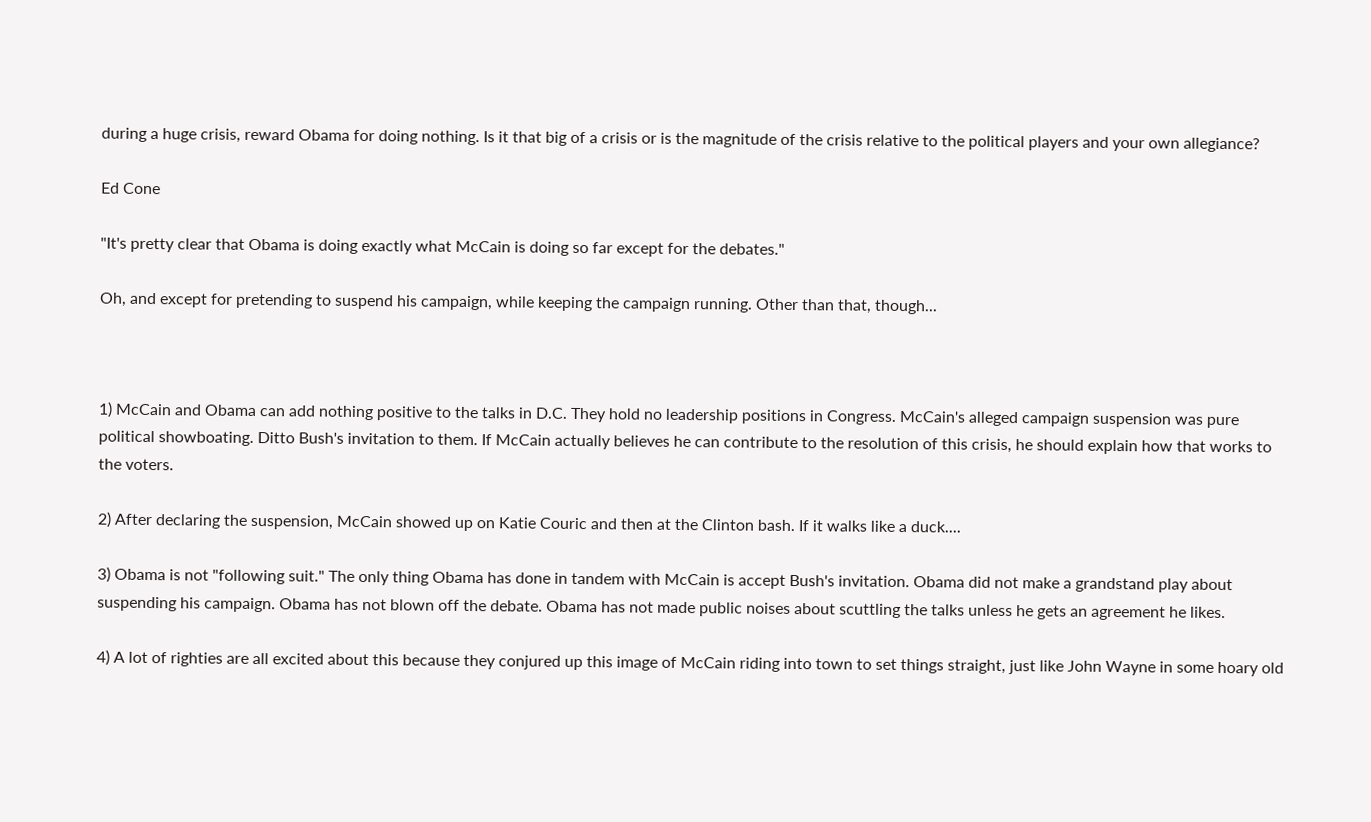during a huge crisis, reward Obama for doing nothing. Is it that big of a crisis or is the magnitude of the crisis relative to the political players and your own allegiance?

Ed Cone

"It's pretty clear that Obama is doing exactly what McCain is doing so far except for the debates."

Oh, and except for pretending to suspend his campaign, while keeping the campaign running. Other than that, though...



1) McCain and Obama can add nothing positive to the talks in D.C. They hold no leadership positions in Congress. McCain's alleged campaign suspension was pure political showboating. Ditto Bush's invitation to them. If McCain actually believes he can contribute to the resolution of this crisis, he should explain how that works to the voters.

2) After declaring the suspension, McCain showed up on Katie Couric and then at the Clinton bash. If it walks like a duck....

3) Obama is not "following suit." The only thing Obama has done in tandem with McCain is accept Bush's invitation. Obama did not make a grandstand play about suspending his campaign. Obama has not blown off the debate. Obama has not made public noises about scuttling the talks unless he gets an agreement he likes.

4) A lot of righties are all excited about this because they conjured up this image of McCain riding into town to set things straight, just like John Wayne in some hoary old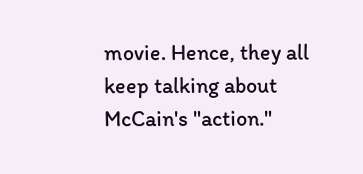movie. Hence, they all keep talking about McCain's "action."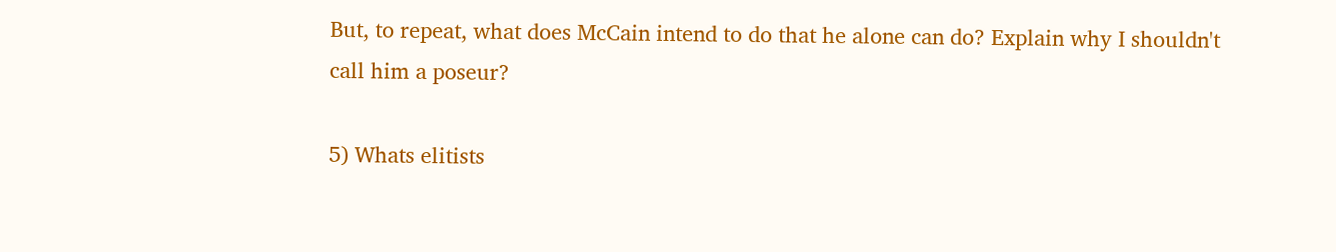But, to repeat, what does McCain intend to do that he alone can do? Explain why I shouldn't call him a poseur?

5) Whats elitists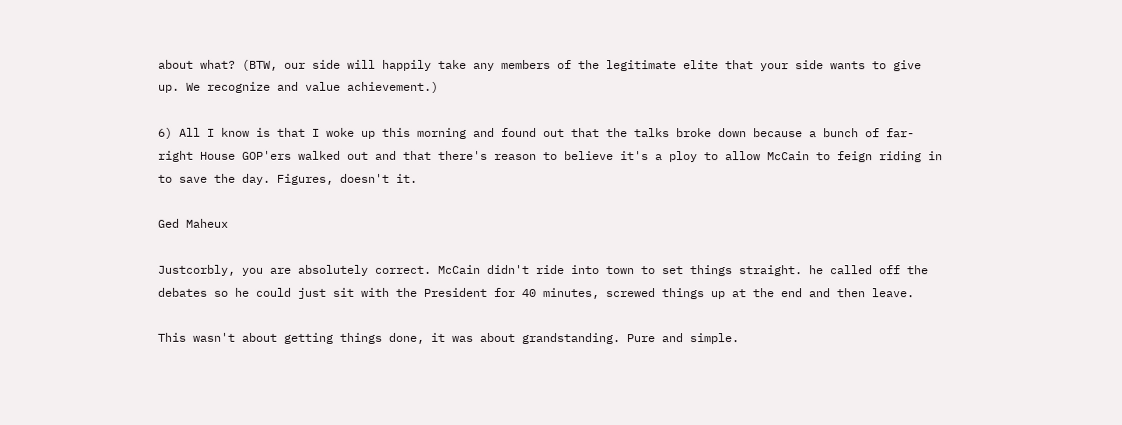about what? (BTW, our side will happily take any members of the legitimate elite that your side wants to give up. We recognize and value achievement.)

6) All I know is that I woke up this morning and found out that the talks broke down because a bunch of far-right House GOP'ers walked out and that there's reason to believe it's a ploy to allow McCain to feign riding in to save the day. Figures, doesn't it.

Ged Maheux

Justcorbly, you are absolutely correct. McCain didn't ride into town to set things straight. he called off the debates so he could just sit with the President for 40 minutes, screwed things up at the end and then leave.

This wasn't about getting things done, it was about grandstanding. Pure and simple.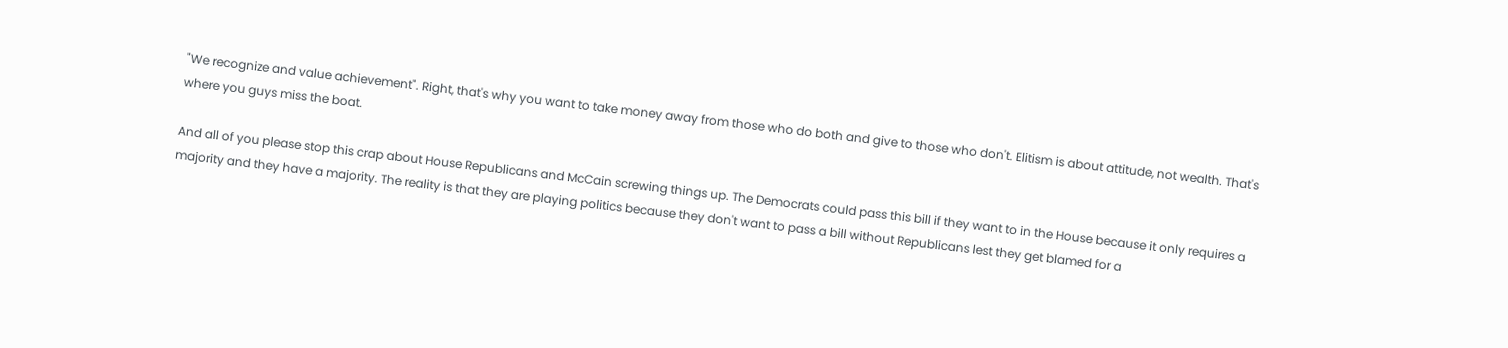"We recognize and value achievement". Right, that's why you want to take money away from those who do both and give to those who don't. Elitism is about attitude, not wealth. That's where you guys miss the boat.

And all of you please stop this crap about House Republicans and McCain screwing things up. The Democrats could pass this bill if they want to in the House because it only requires a majority and they have a majority. The reality is that they are playing politics because they don't want to pass a bill without Republicans lest they get blamed for a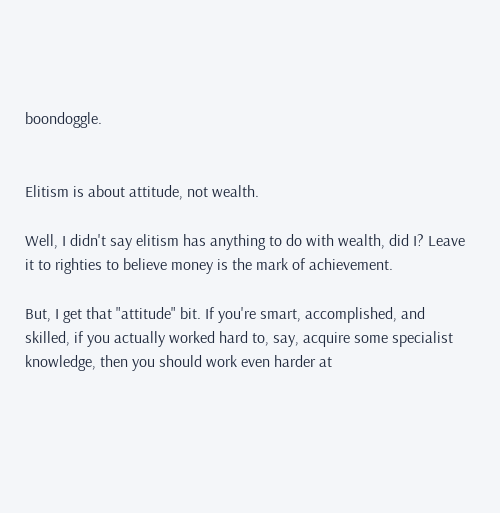boondoggle.


Elitism is about attitude, not wealth.

Well, I didn't say elitism has anything to do with wealth, did I? Leave it to righties to believe money is the mark of achievement.

But, I get that "attitude" bit. If you're smart, accomplished, and skilled, if you actually worked hard to, say, acquire some specialist knowledge, then you should work even harder at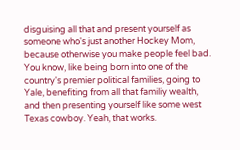disguising all that and present yourself as someone who's just another Hockey Mom, because otherwise you make people feel bad. You know, like being born into one of the country's premier political families, going to Yale, benefiting from all that familiy wealth, and then presenting yourself like some west Texas cowboy. Yeah, that works.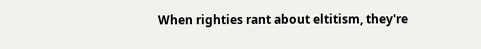When righties rant about eltitism, they're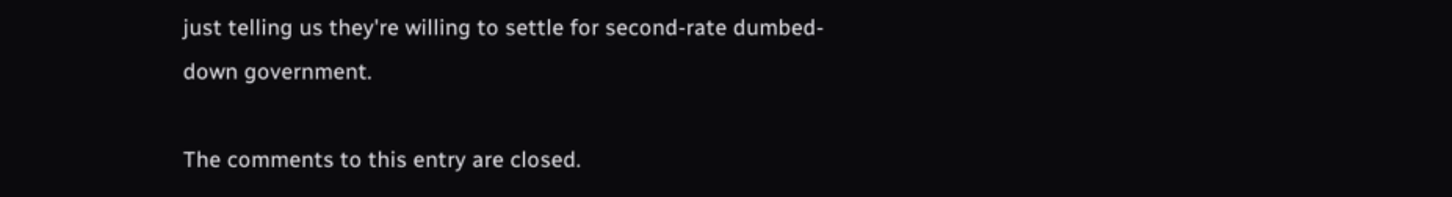just telling us they're willing to settle for second-rate dumbed-down government.

The comments to this entry are closed.